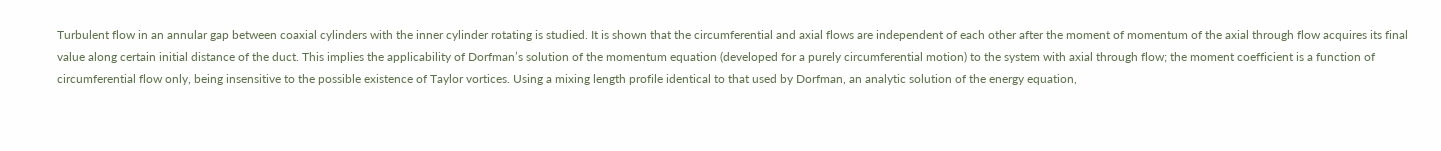Turbulent flow in an annular gap between coaxial cylinders with the inner cylinder rotating is studied. It is shown that the circumferential and axial flows are independent of each other after the moment of momentum of the axial through flow acquires its final value along certain initial distance of the duct. This implies the applicability of Dorfman’s solution of the momentum equation (developed for a purely circumferential motion) to the system with axial through flow; the moment coefficient is a function of circumferential flow only, being insensitive to the possible existence of Taylor vortices. Using a mixing length profile identical to that used by Dorfman, an analytic solution of the energy equation,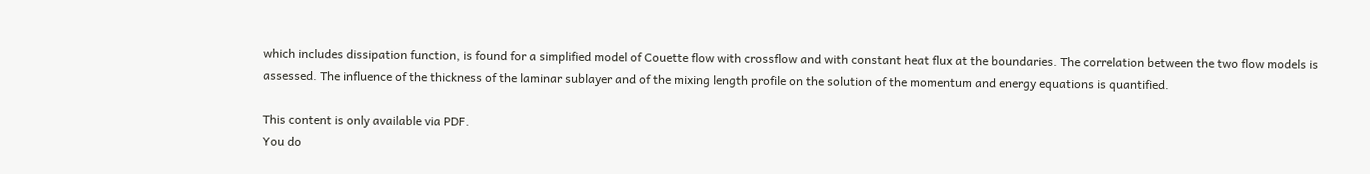which includes dissipation function, is found for a simplified model of Couette flow with crossflow and with constant heat flux at the boundaries. The correlation between the two flow models is assessed. The influence of the thickness of the laminar sublayer and of the mixing length profile on the solution of the momentum and energy equations is quantified.

This content is only available via PDF.
You do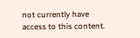not currently have access to this content.